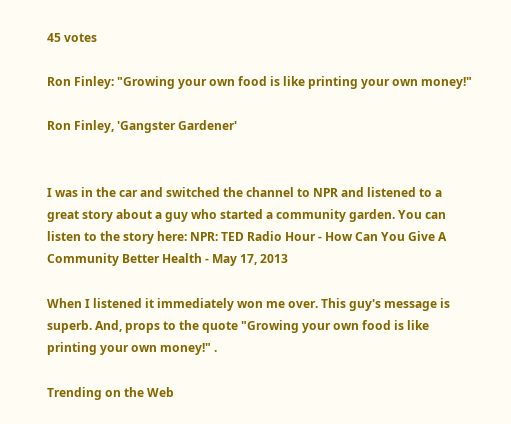45 votes

Ron Finley: "Growing your own food is like printing your own money!"

Ron Finley, 'Gangster Gardener'


I was in the car and switched the channel to NPR and listened to a great story about a guy who started a community garden. You can listen to the story here: NPR: TED Radio Hour - How Can You Give A Community Better Health - May 17, 2013

When I listened it immediately won me over. This guy's message is superb. And, props to the quote "Growing your own food is like printing your own money!" .

Trending on the Web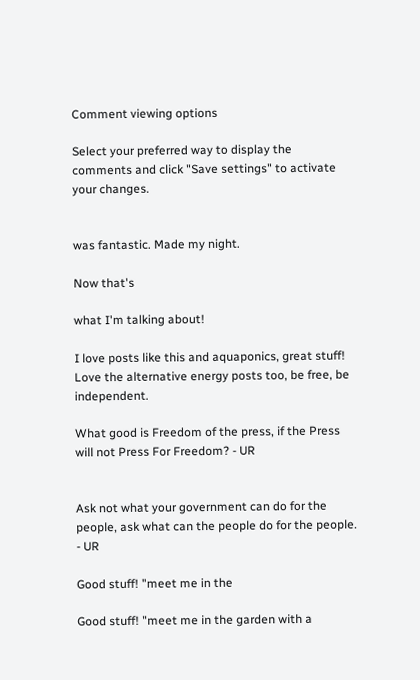Comment viewing options

Select your preferred way to display the comments and click "Save settings" to activate your changes.


was fantastic. Made my night.

Now that's

what I'm talking about!

I love posts like this and aquaponics, great stuff! Love the alternative energy posts too, be free, be independent.

What good is Freedom of the press, if the Press will not Press For Freedom? - UR


Ask not what your government can do for the people, ask what can the people do for the people. - UR

Good stuff! "meet me in the

Good stuff! "meet me in the garden with a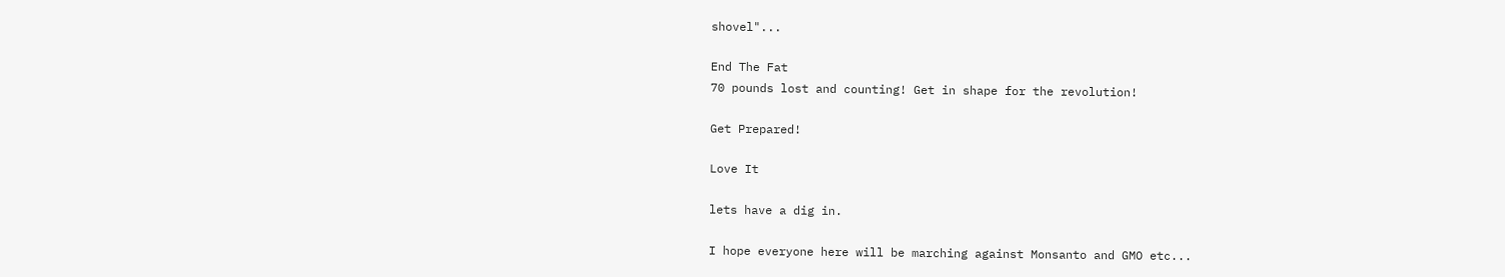shovel"...

End The Fat
70 pounds lost and counting! Get in shape for the revolution!

Get Prepared!

Love It

lets have a dig in.

I hope everyone here will be marching against Monsanto and GMO etc...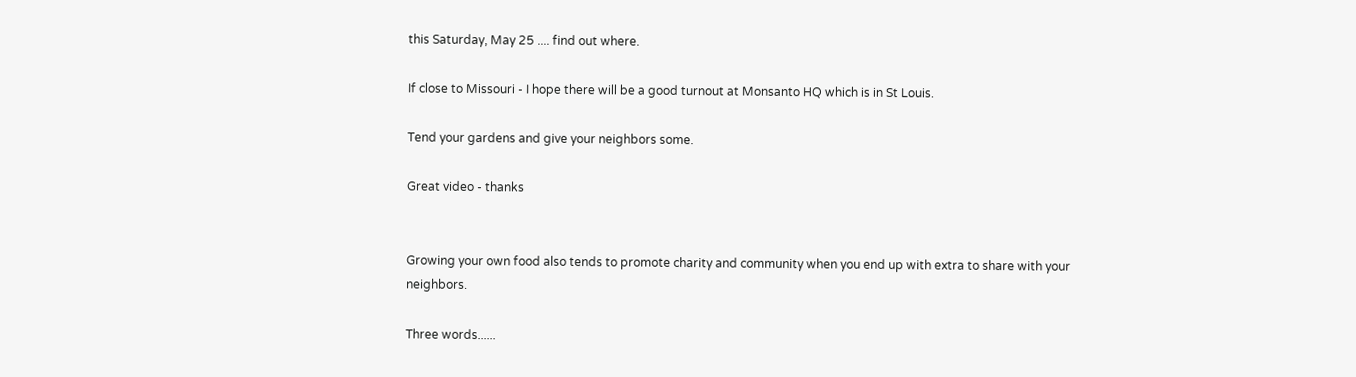this Saturday, May 25 .... find out where.

If close to Missouri - I hope there will be a good turnout at Monsanto HQ which is in St Louis.

Tend your gardens and give your neighbors some.

Great video - thanks


Growing your own food also tends to promote charity and community when you end up with extra to share with your neighbors.

Three words......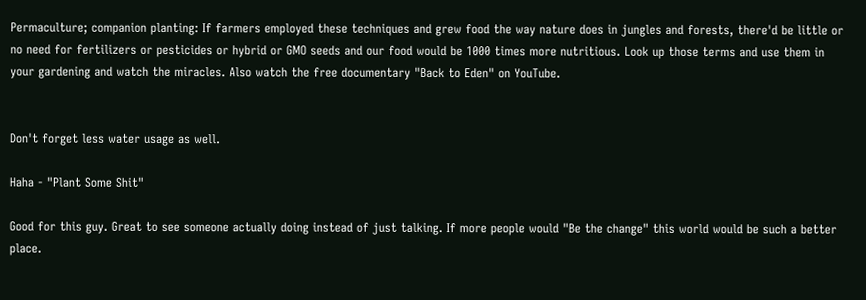Permaculture; companion planting: If farmers employed these techniques and grew food the way nature does in jungles and forests, there'd be little or no need for fertilizers or pesticides or hybrid or GMO seeds and our food would be 1000 times more nutritious. Look up those terms and use them in your gardening and watch the miracles. Also watch the free documentary "Back to Eden" on YouTube.


Don't forget less water usage as well.

Haha - "Plant Some Shit"

Good for this guy. Great to see someone actually doing instead of just talking. If more people would "Be the change" this world would be such a better place.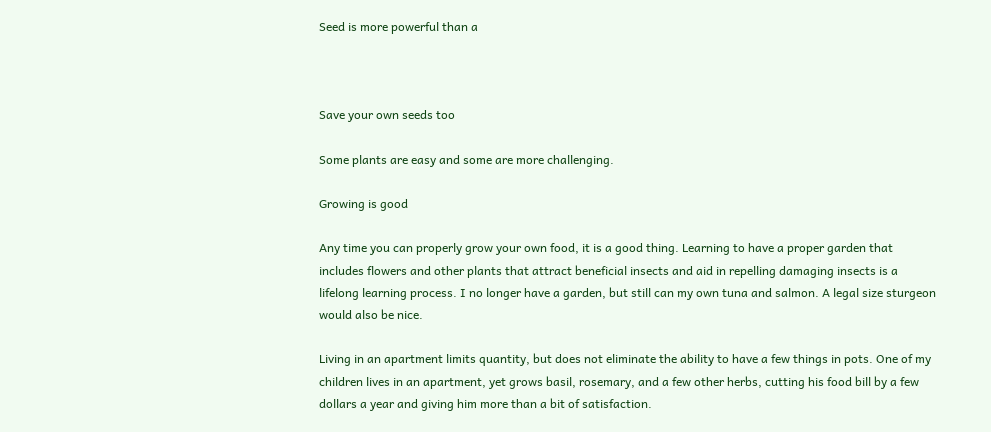Seed is more powerful than a



Save your own seeds too

Some plants are easy and some are more challenging.

Growing is good

Any time you can properly grow your own food, it is a good thing. Learning to have a proper garden that includes flowers and other plants that attract beneficial insects and aid in repelling damaging insects is a lifelong learning process. I no longer have a garden, but still can my own tuna and salmon. A legal size sturgeon would also be nice.

Living in an apartment limits quantity, but does not eliminate the ability to have a few things in pots. One of my children lives in an apartment, yet grows basil, rosemary, and a few other herbs, cutting his food bill by a few dollars a year and giving him more than a bit of satisfaction.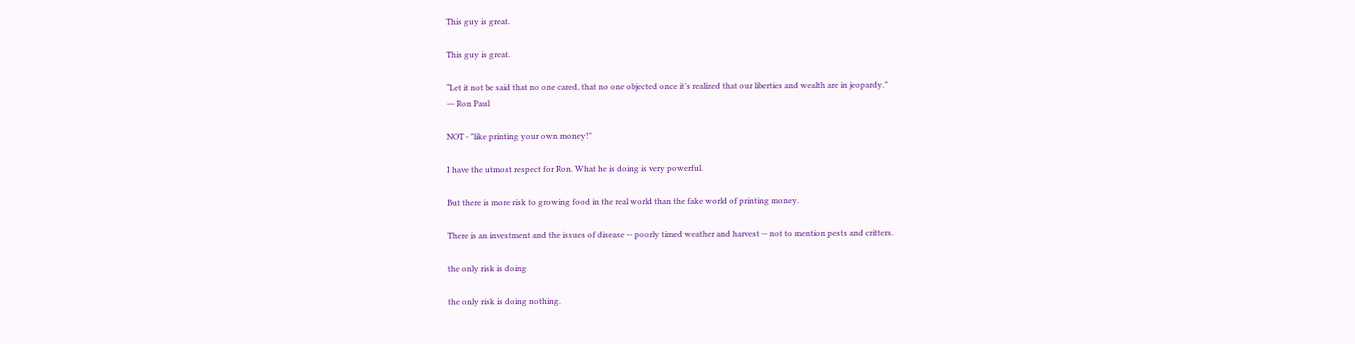This guy is great.

This guy is great.

“Let it not be said that no one cared, that no one objected once it’s realized that our liberties and wealth are in jeopardy.”
― Ron Paul

NOT - "like printing your own money!"

I have the utmost respect for Ron. What he is doing is very powerful.

But there is more risk to growing food in the real world than the fake world of printing money.

There is an investment and the issues of disease -- poorly timed weather and harvest -- not to mention pests and critters.

the only risk is doing

the only risk is doing nothing.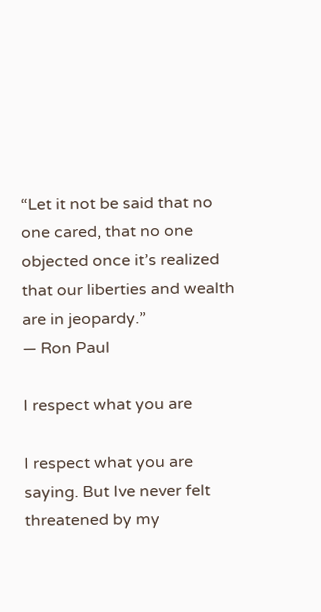“Let it not be said that no one cared, that no one objected once it’s realized that our liberties and wealth are in jeopardy.”
― Ron Paul

I respect what you are

I respect what you are saying. But Ive never felt threatened by my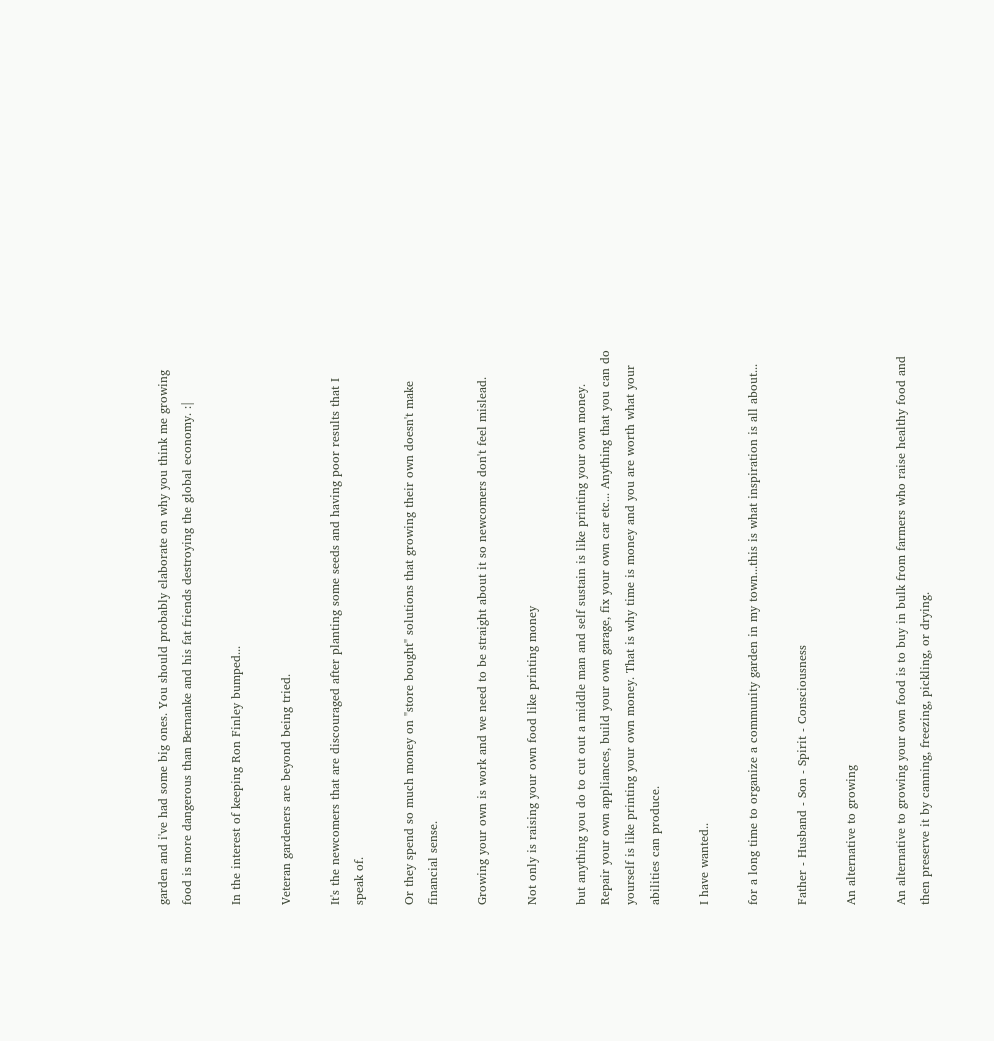garden and i've had some big ones. You should probably elaborate on why you think me growing food is more dangerous than Bernanke and his fat friends destroying the global economy. :|

In the interest of keeping Ron Finley bumped...

Veteran gardeners are beyond being tried.

It's the newcomers that are discouraged after planting some seeds and having poor results that I speak of.

Or they spend so much money on "store bought" solutions that growing their own doesn't make financial sense.

Growing your own is work and we need to be straight about it so newcomers don't feel mislead.

Not only is raising your own food like printing money

but anything you do to cut out a middle man and self sustain is like printing your own money. Repair your own appliances, build your own garage, fix your own car etc... Anything that you can do yourself is like printing your own money. That is why time is money and you are worth what your abilities can produce.

I have wanted..

for a long time to organize a community garden in my town...this is what inspiration is all about...

Father - Husband - Son - Spirit - Consciousness

An alternative to growing

An alternative to growing your own food is to buy in bulk from farmers who raise healthy food and then preserve it by canning, freezing, pickling, or drying.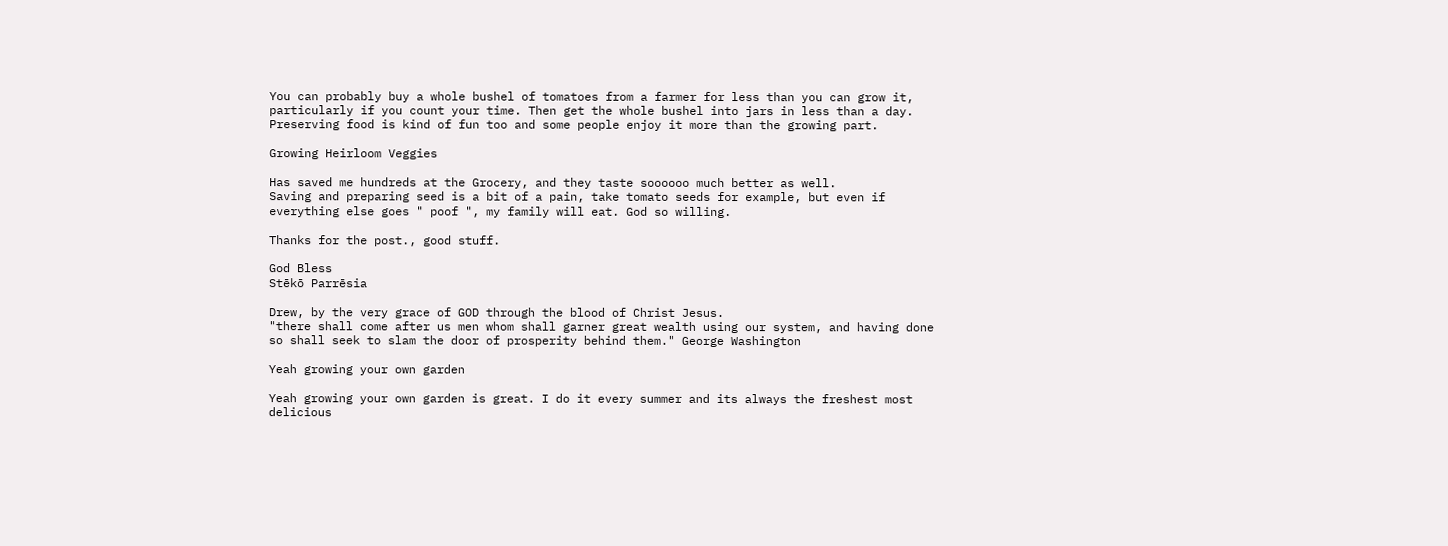You can probably buy a whole bushel of tomatoes from a farmer for less than you can grow it, particularly if you count your time. Then get the whole bushel into jars in less than a day.
Preserving food is kind of fun too and some people enjoy it more than the growing part.

Growing Heirloom Veggies

Has saved me hundreds at the Grocery, and they taste soooooo much better as well.
Saving and preparing seed is a bit of a pain, take tomato seeds for example, but even if everything else goes " poof ", my family will eat. God so willing.

Thanks for the post., good stuff.

God Bless
Stēkō Parrēsia

Drew, by the very grace of GOD through the blood of Christ Jesus.
"there shall come after us men whom shall garner great wealth using our system, and having done so shall seek to slam the door of prosperity behind them." George Washington

Yeah growing your own garden

Yeah growing your own garden is great. I do it every summer and its always the freshest most delicious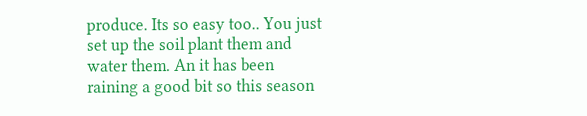produce. Its so easy too.. You just set up the soil plant them and water them. An it has been raining a good bit so this season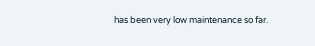has been very low maintenance so far.